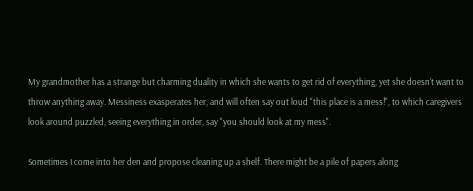My grandmother has a strange but charming duality in which she wants to get rid of everything, yet she doesn't want to throw anything away. Messiness exasperates her, and will often say out loud "this place is a mess!", to which caregivers look around puzzled, seeing everything in order, say "you should look at my mess".

Sometimes I come into her den and propose cleaning up a shelf. There might be a pile of papers along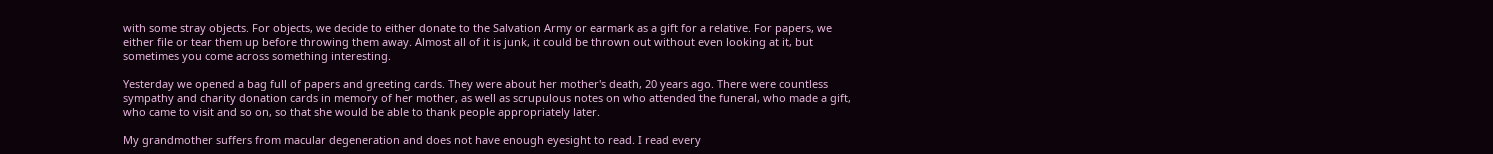with some stray objects. For objects, we decide to either donate to the Salvation Army or earmark as a gift for a relative. For papers, we either file or tear them up before throwing them away. Almost all of it is junk, it could be thrown out without even looking at it, but sometimes you come across something interesting.

Yesterday we opened a bag full of papers and greeting cards. They were about her mother's death, 20 years ago. There were countless sympathy and charity donation cards in memory of her mother, as well as scrupulous notes on who attended the funeral, who made a gift, who came to visit and so on, so that she would be able to thank people appropriately later.

My grandmother suffers from macular degeneration and does not have enough eyesight to read. I read every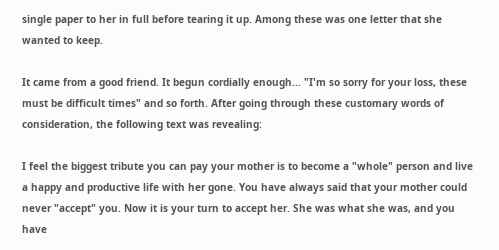single paper to her in full before tearing it up. Among these was one letter that she wanted to keep.

It came from a good friend. It begun cordially enough... "I'm so sorry for your loss, these must be difficult times" and so forth. After going through these customary words of consideration, the following text was revealing:

I feel the biggest tribute you can pay your mother is to become a "whole" person and live a happy and productive life with her gone. You have always said that your mother could never "accept" you. Now it is your turn to accept her. She was what she was, and you have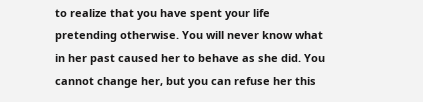to realize that you have spent your life pretending otherwise. You will never know what in her past caused her to behave as she did. You cannot change her, but you can refuse her this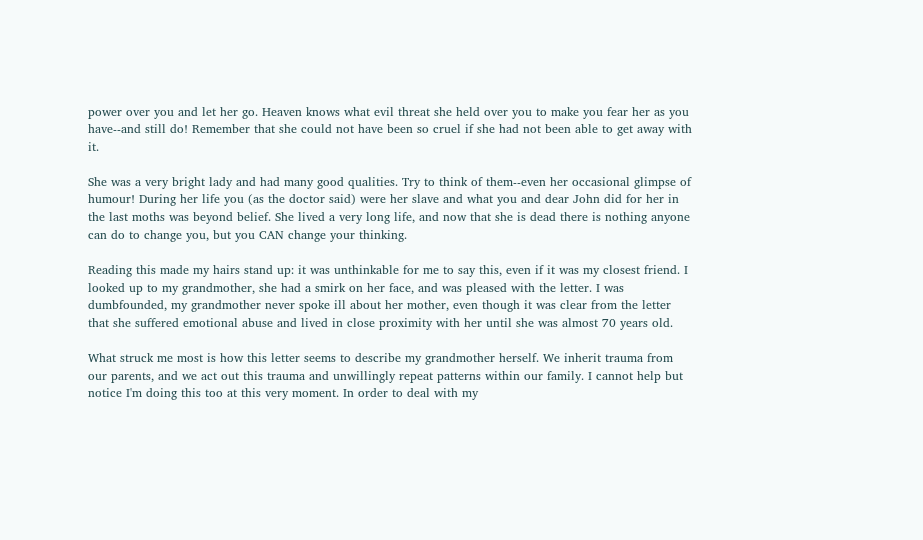power over you and let her go. Heaven knows what evil threat she held over you to make you fear her as you have--and still do! Remember that she could not have been so cruel if she had not been able to get away with it.

She was a very bright lady and had many good qualities. Try to think of them--even her occasional glimpse of humour! During her life you (as the doctor said) were her slave and what you and dear John did for her in the last moths was beyond belief. She lived a very long life, and now that she is dead there is nothing anyone can do to change you, but you CAN change your thinking.

Reading this made my hairs stand up: it was unthinkable for me to say this, even if it was my closest friend. I looked up to my grandmother, she had a smirk on her face, and was pleased with the letter. I was dumbfounded, my grandmother never spoke ill about her mother, even though it was clear from the letter that she suffered emotional abuse and lived in close proximity with her until she was almost 70 years old.

What struck me most is how this letter seems to describe my grandmother herself. We inherit trauma from our parents, and we act out this trauma and unwillingly repeat patterns within our family. I cannot help but notice I'm doing this too at this very moment. In order to deal with my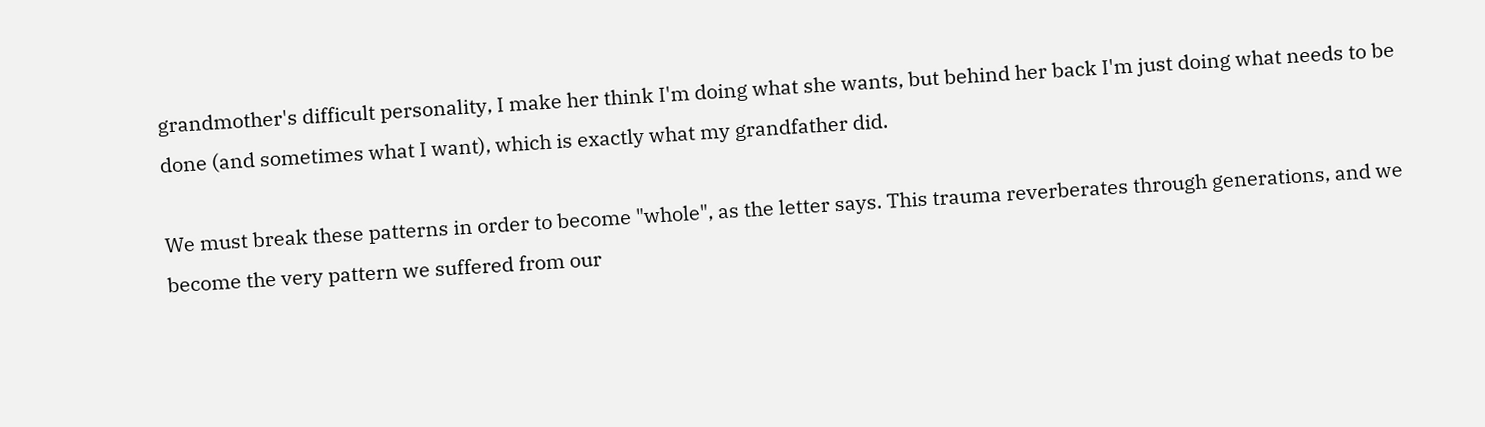grandmother's difficult personality, I make her think I'm doing what she wants, but behind her back I'm just doing what needs to be done (and sometimes what I want), which is exactly what my grandfather did.

We must break these patterns in order to become "whole", as the letter says. This trauma reverberates through generations, and we become the very pattern we suffered from our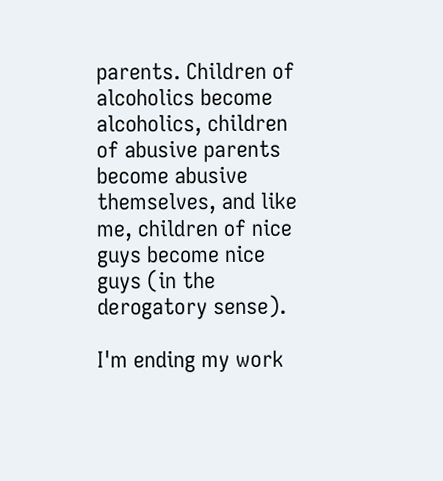parents. Children of alcoholics become alcoholics, children of abusive parents become abusive themselves, and like me, children of nice guys become nice guys (in the derogatory sense).

I'm ending my work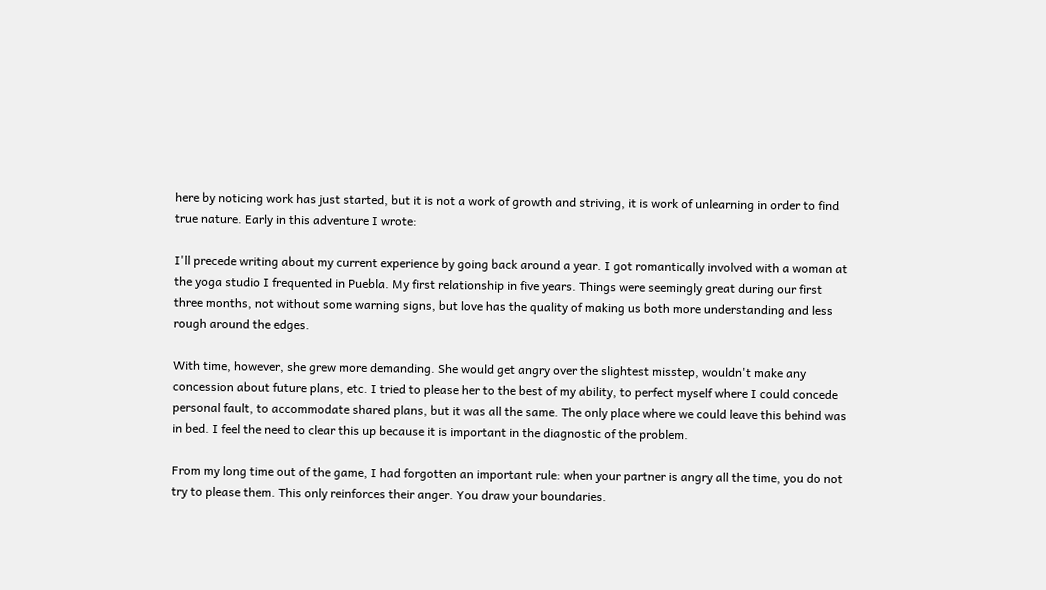here by noticing work has just started, but it is not a work of growth and striving, it is work of unlearning in order to find true nature. Early in this adventure I wrote:

I'll precede writing about my current experience by going back around a year. I got romantically involved with a woman at the yoga studio I frequented in Puebla. My first relationship in five years. Things were seemingly great during our first three months, not without some warning signs, but love has the quality of making us both more understanding and less rough around the edges.

With time, however, she grew more demanding. She would get angry over the slightest misstep, wouldn't make any concession about future plans, etc. I tried to please her to the best of my ability, to perfect myself where I could concede personal fault, to accommodate shared plans, but it was all the same. The only place where we could leave this behind was in bed. I feel the need to clear this up because it is important in the diagnostic of the problem.

From my long time out of the game, I had forgotten an important rule: when your partner is angry all the time, you do not try to please them. This only reinforces their anger. You draw your boundaries.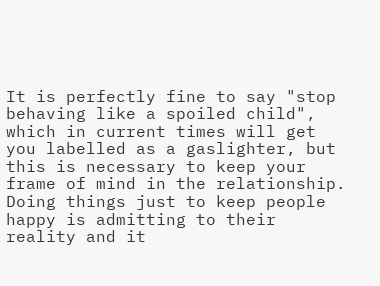It is perfectly fine to say "stop behaving like a spoiled child", which in current times will get you labelled as a gaslighter, but this is necessary to keep your frame of mind in the relationship. Doing things just to keep people happy is admitting to their reality and it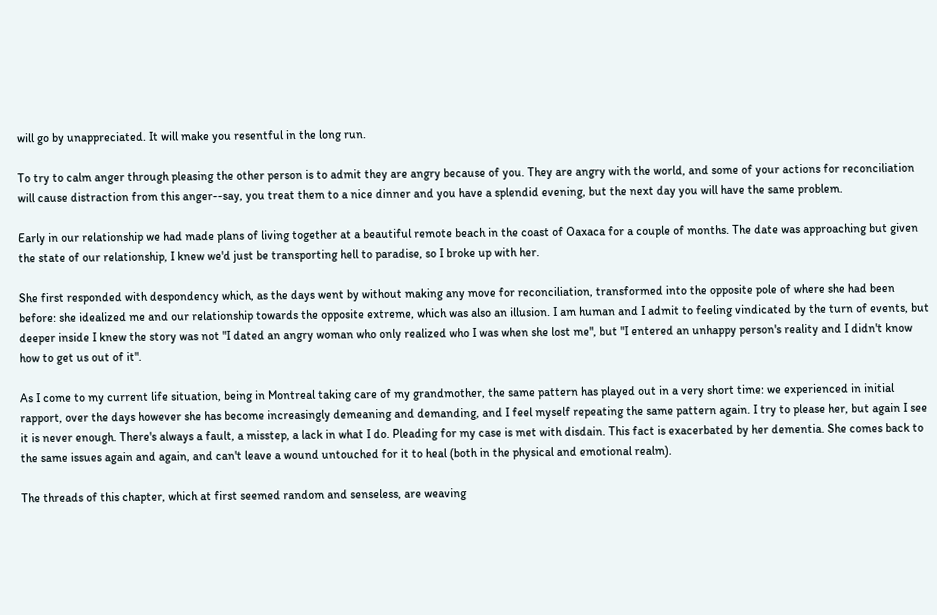will go by unappreciated. It will make you resentful in the long run.

To try to calm anger through pleasing the other person is to admit they are angry because of you. They are angry with the world, and some of your actions for reconciliation will cause distraction from this anger--say, you treat them to a nice dinner and you have a splendid evening, but the next day you will have the same problem.

Early in our relationship we had made plans of living together at a beautiful remote beach in the coast of Oaxaca for a couple of months. The date was approaching but given the state of our relationship, I knew we'd just be transporting hell to paradise, so I broke up with her.

She first responded with despondency which, as the days went by without making any move for reconciliation, transformed into the opposite pole of where she had been before: she idealized me and our relationship towards the opposite extreme, which was also an illusion. I am human and I admit to feeling vindicated by the turn of events, but deeper inside I knew the story was not "I dated an angry woman who only realized who I was when she lost me", but "I entered an unhappy person's reality and I didn't know how to get us out of it".

As I come to my current life situation, being in Montreal taking care of my grandmother, the same pattern has played out in a very short time: we experienced in initial rapport, over the days however she has become increasingly demeaning and demanding, and I feel myself repeating the same pattern again. I try to please her, but again I see it is never enough. There's always a fault, a misstep, a lack in what I do. Pleading for my case is met with disdain. This fact is exacerbated by her dementia. She comes back to the same issues again and again, and can't leave a wound untouched for it to heal (both in the physical and emotional realm).

The threads of this chapter, which at first seemed random and senseless, are weaving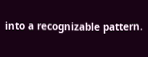into a recognizable pattern.